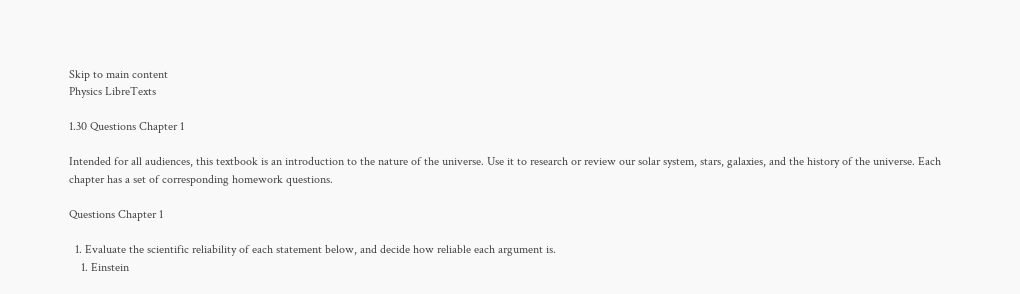Skip to main content
Physics LibreTexts

1.30 Questions Chapter 1

Intended for all audiences, this textbook is an introduction to the nature of the universe. Use it to research or review our solar system, stars, galaxies, and the history of the universe. Each chapter has a set of corresponding homework questions.

Questions Chapter 1

  1. Evaluate the scientific reliability of each statement below, and decide how reliable each argument is.
    1. Einstein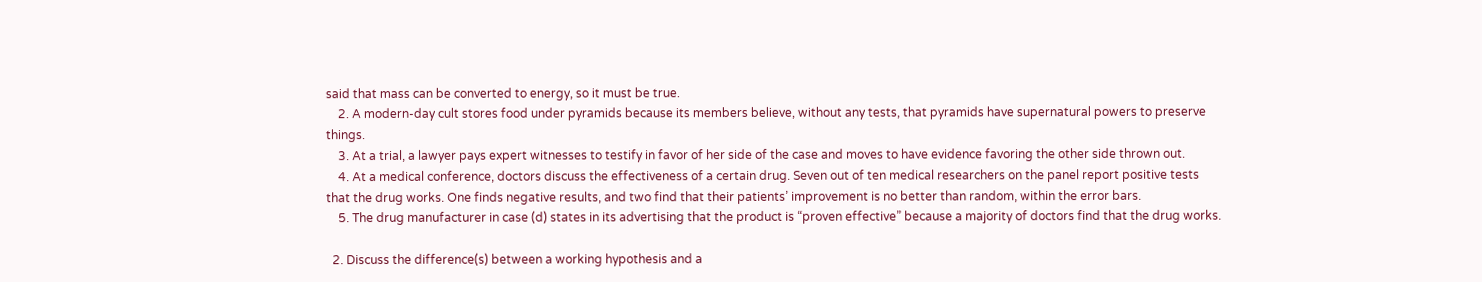said that mass can be converted to energy, so it must be true.
    2. A modern-day cult stores food under pyramids because its members believe, without any tests, that pyramids have supernatural powers to preserve things.
    3. At a trial, a lawyer pays expert witnesses to testify in favor of her side of the case and moves to have evidence favoring the other side thrown out.
    4. At a medical conference, doctors discuss the effectiveness of a certain drug. Seven out of ten medical researchers on the panel report positive tests that the drug works. One finds negative results, and two find that their patients’ improvement is no better than random, within the error bars.
    5. The drug manufacturer in case (d) states in its advertising that the product is “proven effective” because a majority of doctors find that the drug works.

  2. Discuss the difference(s) between a working hypothesis and a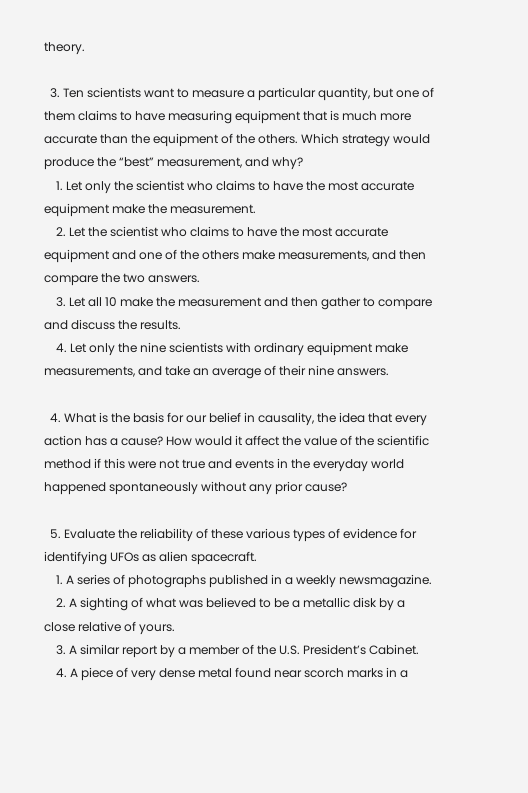theory.

  3. Ten scientists want to measure a particular quantity, but one of them claims to have measuring equipment that is much more accurate than the equipment of the others. Which strategy would produce the “best” measurement, and why?
    1. Let only the scientist who claims to have the most accurate equipment make the measurement.
    2. Let the scientist who claims to have the most accurate equipment and one of the others make measurements, and then compare the two answers.
    3. Let all 10 make the measurement and then gather to compare and discuss the results.
    4. Let only the nine scientists with ordinary equipment make measurements, and take an average of their nine answers.

  4. What is the basis for our belief in causality, the idea that every action has a cause? How would it affect the value of the scientific method if this were not true and events in the everyday world happened spontaneously without any prior cause?

  5. Evaluate the reliability of these various types of evidence for identifying UFOs as alien spacecraft.
    1. A series of photographs published in a weekly newsmagazine.
    2. A sighting of what was believed to be a metallic disk by a close relative of yours.
    3. A similar report by a member of the U.S. President’s Cabinet.
    4. A piece of very dense metal found near scorch marks in a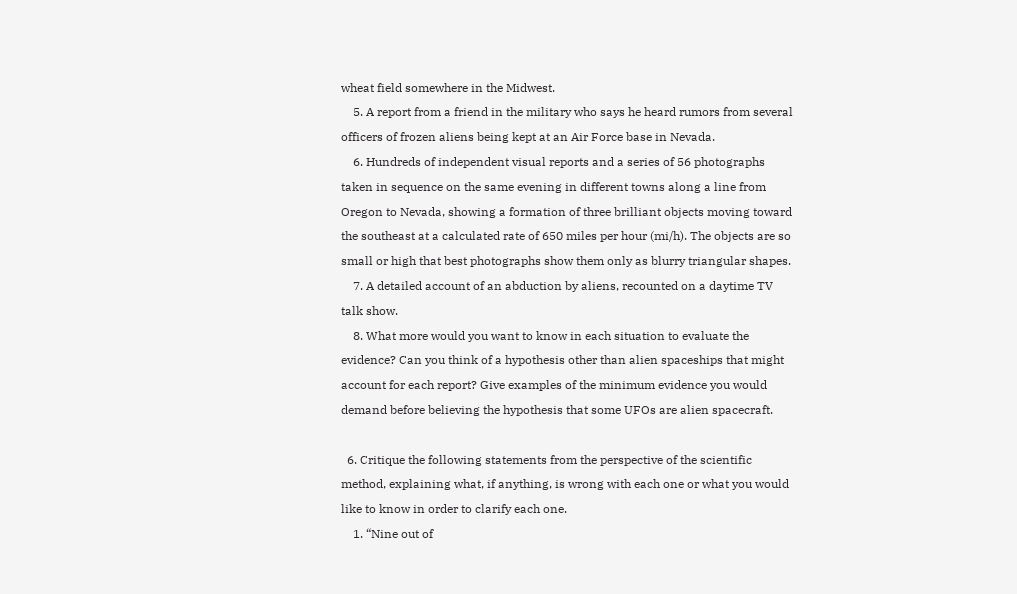wheat field somewhere in the Midwest.
    5. A report from a friend in the military who says he heard rumors from several officers of frozen aliens being kept at an Air Force base in Nevada.
    6. Hundreds of independent visual reports and a series of 56 photographs taken in sequence on the same evening in different towns along a line from Oregon to Nevada, showing a formation of three brilliant objects moving toward the southeast at a calculated rate of 650 miles per hour (mi/h). The objects are so small or high that best photographs show them only as blurry triangular shapes.
    7. A detailed account of an abduction by aliens, recounted on a daytime TV talk show.
    8. What more would you want to know in each situation to evaluate the evidence? Can you think of a hypothesis other than alien spaceships that might account for each report? Give examples of the minimum evidence you would demand before believing the hypothesis that some UFOs are alien spacecraft.

  6. Critique the following statements from the perspective of the scientific method, explaining what, if anything, is wrong with each one or what you would like to know in order to clarify each one.
    1. “Nine out of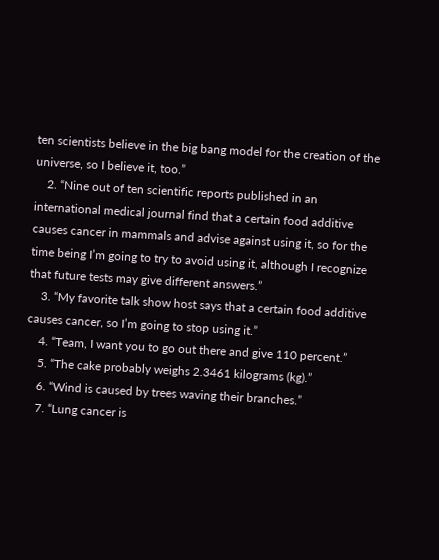ten scientists believe in the big bang model for the creation of the universe, so I believe it, too.”
    2. “Nine out of ten scientific reports published in an international medical journal find that a certain food additive causes cancer in mammals and advise against using it, so for the time being I’m going to try to avoid using it, although I recognize that future tests may give different answers.”
    3. “My favorite talk show host says that a certain food additive causes cancer, so I’m going to stop using it.”
    4. “Team, I want you to go out there and give 110 percent.”
    5. “The cake probably weighs 2.3461 kilograms (kg).”
    6. “Wind is caused by trees waving their branches.”
    7. “Lung cancer is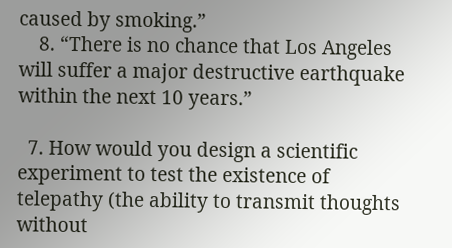caused by smoking.”
    8. “There is no chance that Los Angeles will suffer a major destructive earthquake within the next 10 years.”

  7. How would you design a scientific experiment to test the existence of telepathy (the ability to transmit thoughts without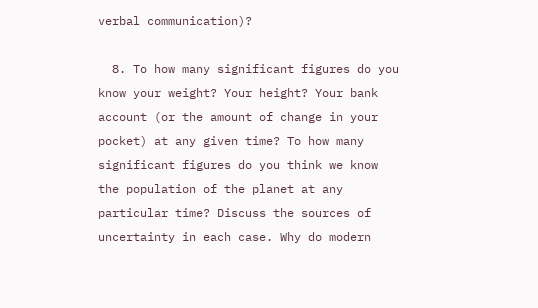verbal communication)?

  8. To how many significant figures do you know your weight? Your height? Your bank account (or the amount of change in your pocket) at any given time? To how many significant figures do you think we know the population of the planet at any particular time? Discuss the sources of uncertainty in each case. Why do modern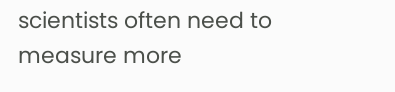scientists often need to measure more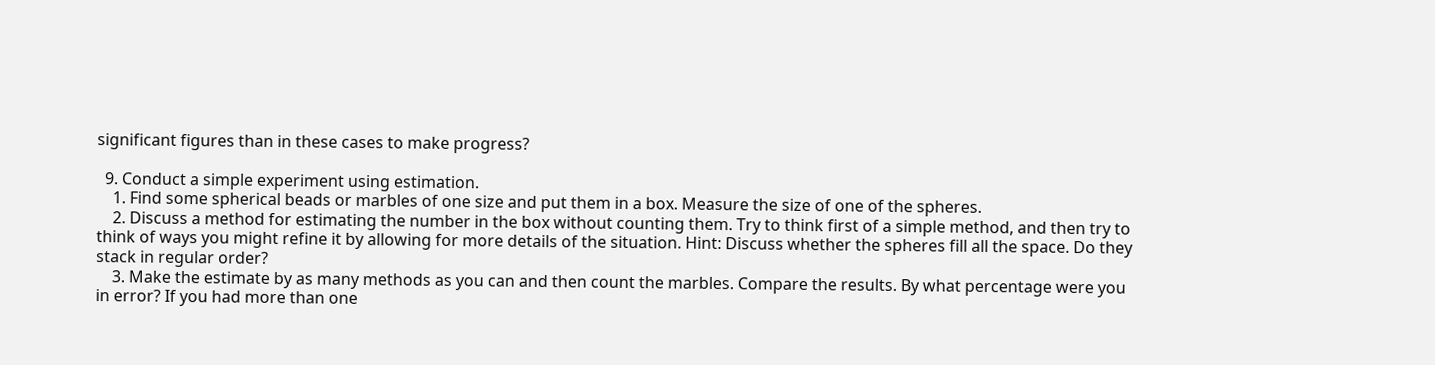significant figures than in these cases to make progress?

  9. Conduct a simple experiment using estimation.
    1. Find some spherical beads or marbles of one size and put them in a box. Measure the size of one of the spheres.
    2. Discuss a method for estimating the number in the box without counting them. Try to think first of a simple method, and then try to think of ways you might refine it by allowing for more details of the situation. Hint: Discuss whether the spheres fill all the space. Do they stack in regular order?
    3. Make the estimate by as many methods as you can and then count the marbles. Compare the results. By what percentage were you in error? If you had more than one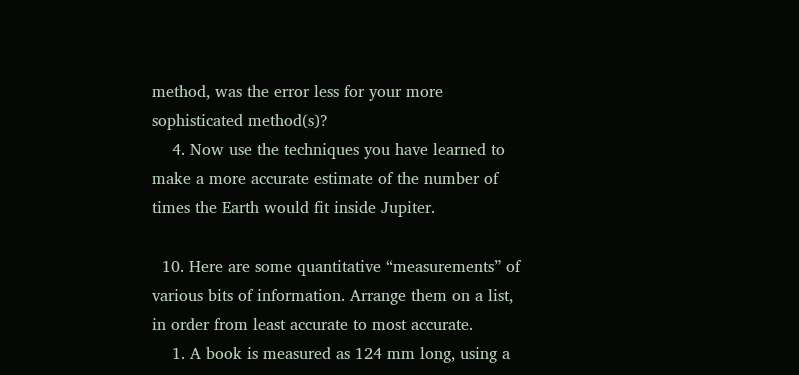method, was the error less for your more sophisticated method(s)?
    4. Now use the techniques you have learned to make a more accurate estimate of the number of times the Earth would fit inside Jupiter.

  10. Here are some quantitative “measurements” of various bits of information. Arrange them on a list, in order from least accurate to most accurate.
    1. A book is measured as 124 mm long, using a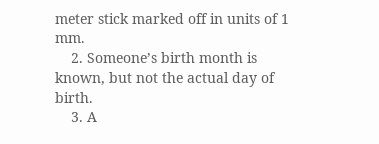meter stick marked off in units of 1 mm.
    2. Someone’s birth month is known, but not the actual day of birth.
    3. A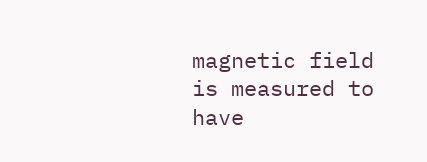magnetic field is measured to have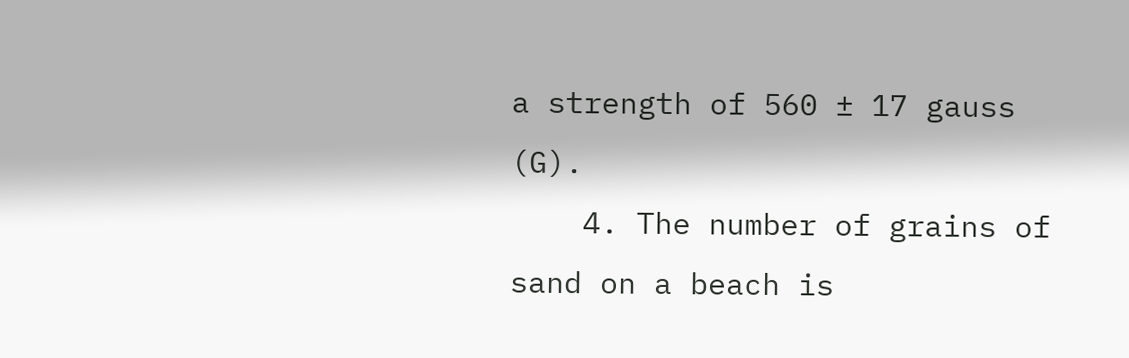a strength of 560 ± 17 gauss (G).
    4. The number of grains of sand on a beach is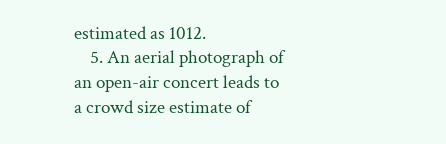estimated as 1012.
    5. An aerial photograph of an open-air concert leads to a crowd size estimate of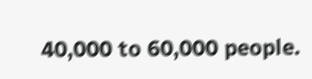40,000 to 60,000 people.